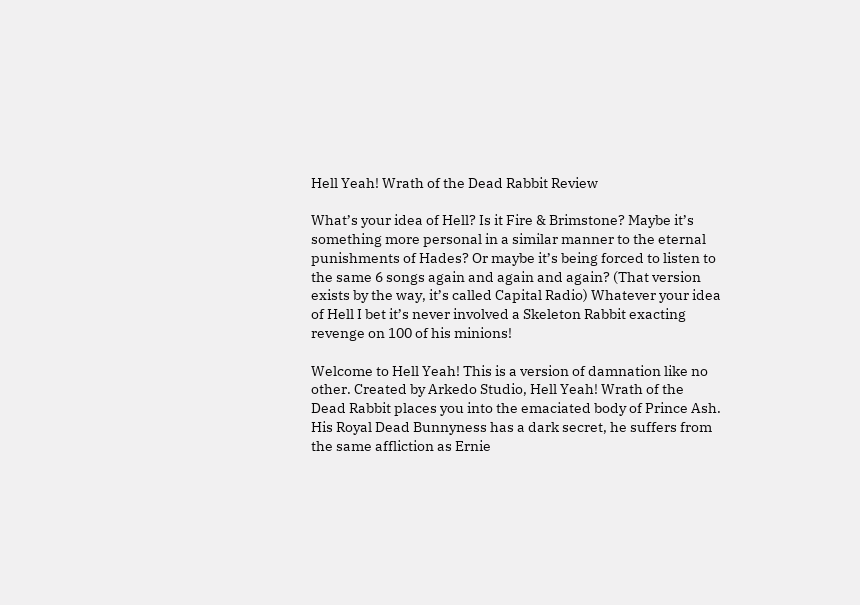Hell Yeah! Wrath of the Dead Rabbit Review

What’s your idea of Hell? Is it Fire & Brimstone? Maybe it’s something more personal in a similar manner to the eternal punishments of Hades? Or maybe it’s being forced to listen to the same 6 songs again and again and again? (That version exists by the way, it’s called Capital Radio) Whatever your idea of Hell I bet it’s never involved a Skeleton Rabbit exacting revenge on 100 of his minions!

Welcome to Hell Yeah! This is a version of damnation like no other. Created by Arkedo Studio, Hell Yeah! Wrath of the Dead Rabbit places you into the emaciated body of Prince Ash. His Royal Dead Bunnyness has a dark secret, he suffers from the same affliction as Ernie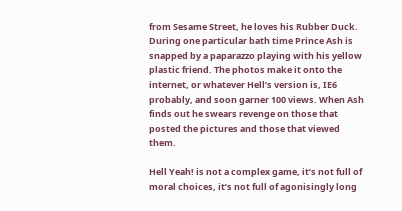from Sesame Street, he loves his Rubber Duck. During one particular bath time Prince Ash is snapped by a paparazzo playing with his yellow plastic friend. The photos make it onto the internet, or whatever Hell’s version is, IE6 probably, and soon garner 100 views. When Ash finds out he swears revenge on those that posted the pictures and those that viewed them.

Hell Yeah! is not a complex game, it’s not full of moral choices, it’s not full of agonisingly long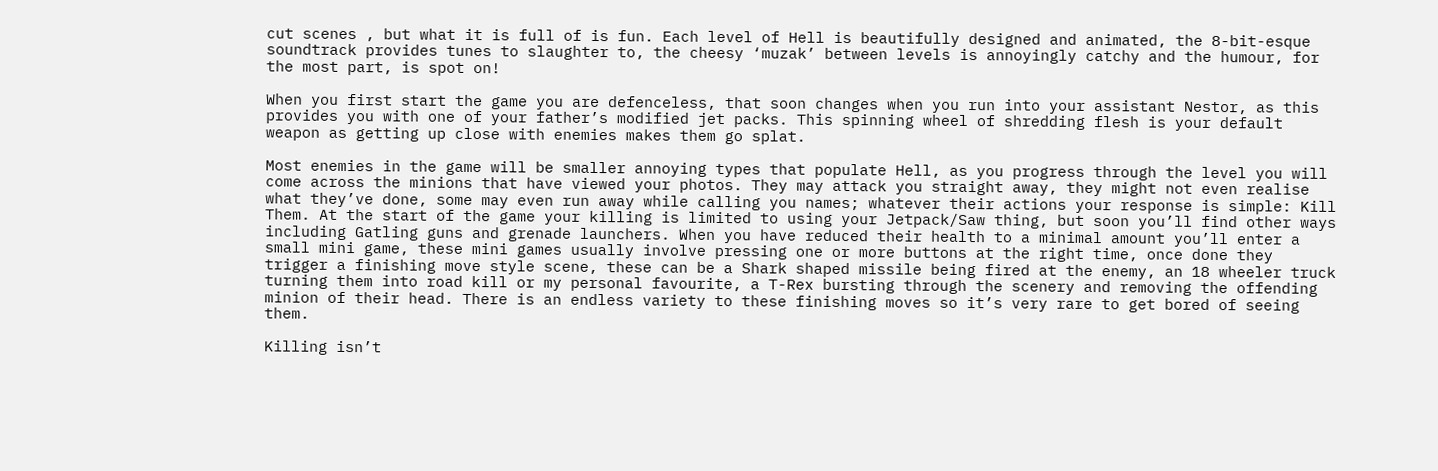cut scenes , but what it is full of is fun. Each level of Hell is beautifully designed and animated, the 8-bit-esque soundtrack provides tunes to slaughter to, the cheesy ‘muzak’ between levels is annoyingly catchy and the humour, for the most part, is spot on!

When you first start the game you are defenceless, that soon changes when you run into your assistant Nestor, as this provides you with one of your father’s modified jet packs. This spinning wheel of shredding flesh is your default weapon as getting up close with enemies makes them go splat.

Most enemies in the game will be smaller annoying types that populate Hell, as you progress through the level you will come across the minions that have viewed your photos. They may attack you straight away, they might not even realise what they’ve done, some may even run away while calling you names; whatever their actions your response is simple: Kill Them. At the start of the game your killing is limited to using your Jetpack/Saw thing, but soon you’ll find other ways including Gatling guns and grenade launchers. When you have reduced their health to a minimal amount you’ll enter a small mini game, these mini games usually involve pressing one or more buttons at the right time, once done they trigger a finishing move style scene, these can be a Shark shaped missile being fired at the enemy, an 18 wheeler truck turning them into road kill or my personal favourite, a T-Rex bursting through the scenery and removing the offending minion of their head. There is an endless variety to these finishing moves so it’s very rare to get bored of seeing them.

Killing isn’t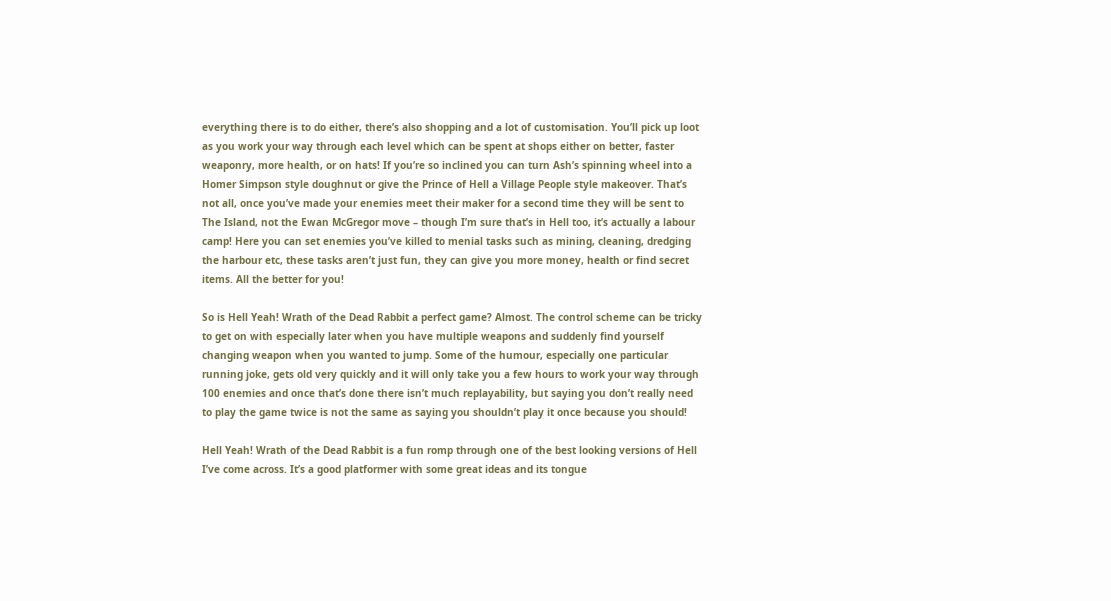everything there is to do either, there’s also shopping and a lot of customisation. You’ll pick up loot as you work your way through each level which can be spent at shops either on better, faster weaponry, more health, or on hats! If you’re so inclined you can turn Ash’s spinning wheel into a Homer Simpson style doughnut or give the Prince of Hell a Village People style makeover. That’s not all, once you’ve made your enemies meet their maker for a second time they will be sent to The Island, not the Ewan McGregor move – though I’m sure that’s in Hell too, it’s actually a labour camp! Here you can set enemies you’ve killed to menial tasks such as mining, cleaning, dredging the harbour etc, these tasks aren’t just fun, they can give you more money, health or find secret items. All the better for you!

So is Hell Yeah! Wrath of the Dead Rabbit a perfect game? Almost. The control scheme can be tricky to get on with especially later when you have multiple weapons and suddenly find yourself changing weapon when you wanted to jump. Some of the humour, especially one particular running joke, gets old very quickly and it will only take you a few hours to work your way through 100 enemies and once that’s done there isn’t much replayability, but saying you don’t really need to play the game twice is not the same as saying you shouldn’t play it once because you should!

Hell Yeah! Wrath of the Dead Rabbit is a fun romp through one of the best looking versions of Hell I’ve come across. It’s a good platformer with some great ideas and its tongue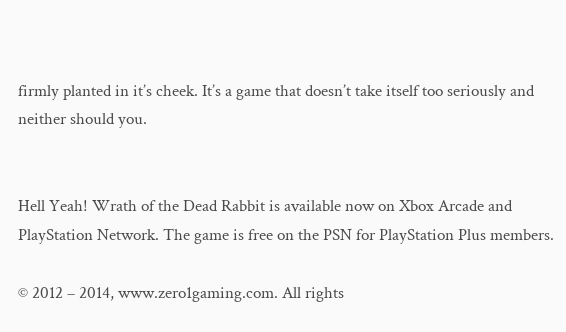firmly planted in it’s cheek. It’s a game that doesn’t take itself too seriously and neither should you.


Hell Yeah! Wrath of the Dead Rabbit is available now on Xbox Arcade and PlayStation Network. The game is free on the PSN for PlayStation Plus members.

© 2012 – 2014, www.zero1gaming.com. All rights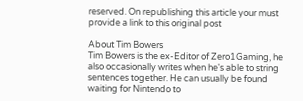reserved. On republishing this article your must provide a link to this original post

About Tim Bowers
Tim Bowers is the ex-Editor of Zero1Gaming, he also occasionally writes when he's able to string sentences together. He can usually be found waiting for Nintendo to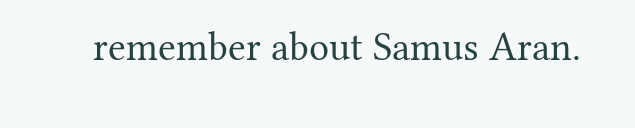remember about Samus Aran.